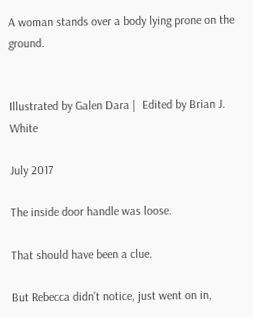A woman stands over a body lying prone on the ground.


Illustrated by Galen Dara |  Edited by Brian J. White

July 2017

The inside door handle was loose.

That should have been a clue.

But Rebecca didn’t notice, just went on in,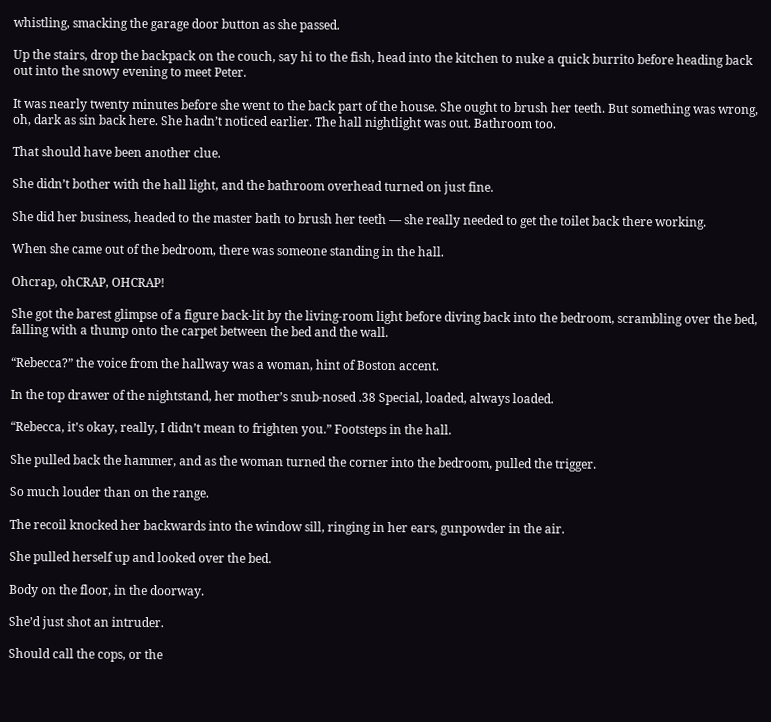whistling, smacking the garage door button as she passed.

Up the stairs, drop the backpack on the couch, say hi to the fish, head into the kitchen to nuke a quick burrito before heading back out into the snowy evening to meet Peter.

It was nearly twenty minutes before she went to the back part of the house. She ought to brush her teeth. But something was wrong, oh, dark as sin back here. She hadn’t noticed earlier. The hall nightlight was out. Bathroom too.

That should have been another clue.

She didn’t bother with the hall light, and the bathroom overhead turned on just fine.

She did her business, headed to the master bath to brush her teeth — she really needed to get the toilet back there working.

When she came out of the bedroom, there was someone standing in the hall.

Ohcrap, ohCRAP, OHCRAP!

She got the barest glimpse of a figure back-lit by the living-room light before diving back into the bedroom, scrambling over the bed, falling with a thump onto the carpet between the bed and the wall.

“Rebecca?” the voice from the hallway was a woman, hint of Boston accent.

In the top drawer of the nightstand, her mother’s snub-nosed .38 Special, loaded, always loaded.

“Rebecca, it’s okay, really, I didn’t mean to frighten you.” Footsteps in the hall.

She pulled back the hammer, and as the woman turned the corner into the bedroom, pulled the trigger.

So much louder than on the range.

The recoil knocked her backwards into the window sill, ringing in her ears, gunpowder in the air.

She pulled herself up and looked over the bed.

Body on the floor, in the doorway.

She’d just shot an intruder.

Should call the cops, or the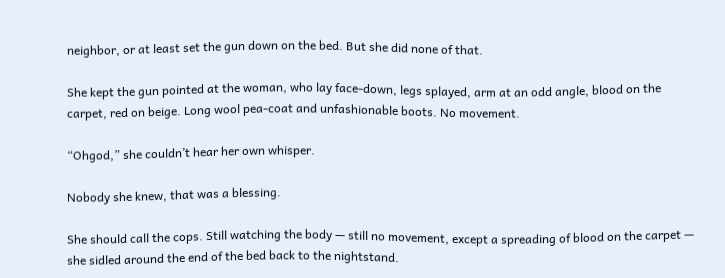neighbor, or at least set the gun down on the bed. But she did none of that.

She kept the gun pointed at the woman, who lay face-down, legs splayed, arm at an odd angle, blood on the carpet, red on beige. Long wool pea-coat and unfashionable boots. No movement.

“Ohgod,” she couldn’t hear her own whisper.

Nobody she knew, that was a blessing.

She should call the cops. Still watching the body — still no movement, except a spreading of blood on the carpet — she sidled around the end of the bed back to the nightstand.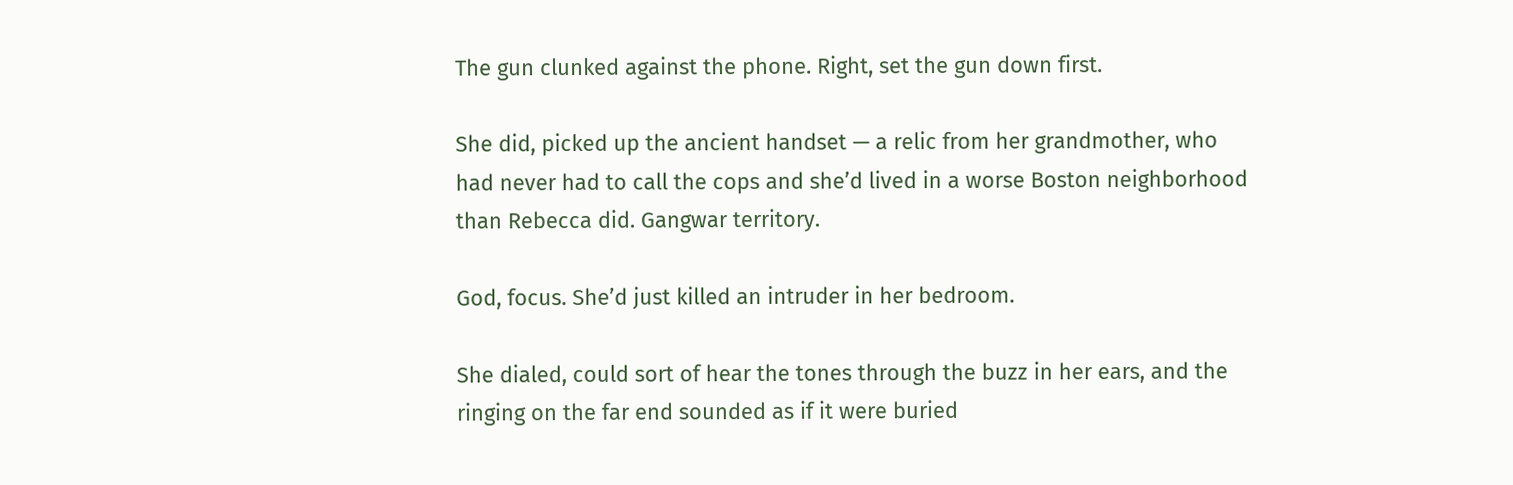The gun clunked against the phone. Right, set the gun down first.

She did, picked up the ancient handset — a relic from her grandmother, who had never had to call the cops and she’d lived in a worse Boston neighborhood than Rebecca did. Gangwar territory.

God, focus. She’d just killed an intruder in her bedroom.

She dialed, could sort of hear the tones through the buzz in her ears, and the ringing on the far end sounded as if it were buried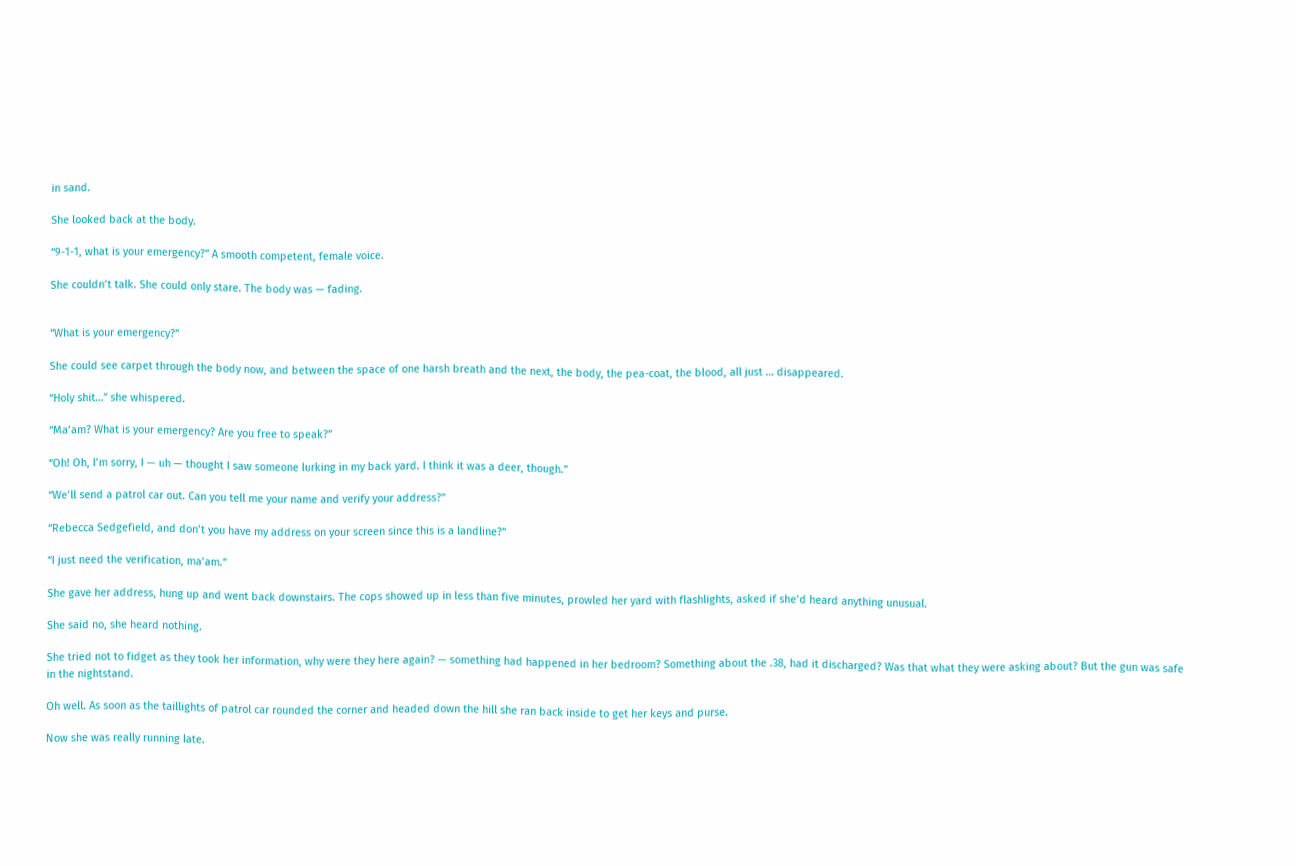in sand.

She looked back at the body.

“9-1-1, what is your emergency?” A smooth competent, female voice.

She couldn’t talk. She could only stare. The body was — fading.


“What is your emergency?”

She could see carpet through the body now, and between the space of one harsh breath and the next, the body, the pea-coat, the blood, all just … disappeared.

“Holy shit…” she whispered.

“Ma’am? What is your emergency? Are you free to speak?”

“Oh! Oh, I’m sorry, I — uh — thought I saw someone lurking in my back yard. I think it was a deer, though.”

“We’ll send a patrol car out. Can you tell me your name and verify your address?”

“Rebecca Sedgefield, and don’t you have my address on your screen since this is a landline?”

“I just need the verification, ma’am.”

She gave her address, hung up and went back downstairs. The cops showed up in less than five minutes, prowled her yard with flashlights, asked if she’d heard anything unusual.

She said no, she heard nothing.

She tried not to fidget as they took her information, why were they here again? — something had happened in her bedroom? Something about the .38, had it discharged? Was that what they were asking about? But the gun was safe in the nightstand.

Oh well. As soon as the taillights of patrol car rounded the corner and headed down the hill she ran back inside to get her keys and purse.

Now she was really running late.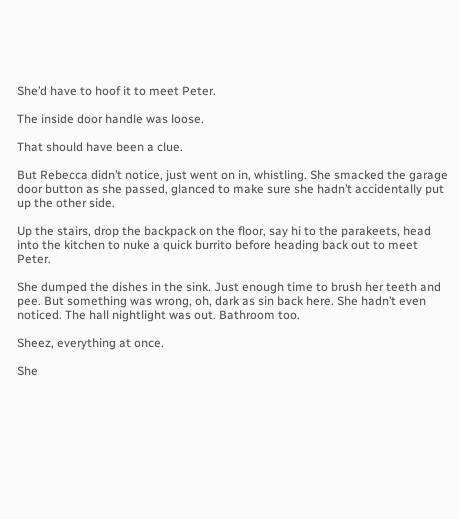She’d have to hoof it to meet Peter.

The inside door handle was loose.

That should have been a clue.

But Rebecca didn’t notice, just went on in, whistling. She smacked the garage door button as she passed, glanced to make sure she hadn’t accidentally put up the other side.

Up the stairs, drop the backpack on the floor, say hi to the parakeets, head into the kitchen to nuke a quick burrito before heading back out to meet Peter.

She dumped the dishes in the sink. Just enough time to brush her teeth and pee. But something was wrong, oh, dark as sin back here. She hadn’t even noticed. The hall nightlight was out. Bathroom too.

Sheez, everything at once.

She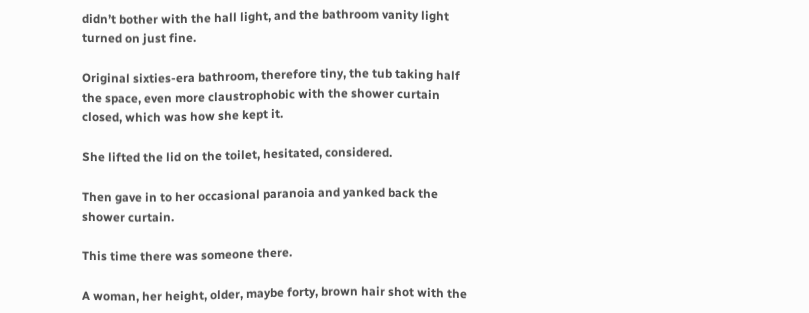didn’t bother with the hall light, and the bathroom vanity light turned on just fine.

Original sixties-era bathroom, therefore tiny, the tub taking half the space, even more claustrophobic with the shower curtain closed, which was how she kept it.

She lifted the lid on the toilet, hesitated, considered.

Then gave in to her occasional paranoia and yanked back the shower curtain.

This time there was someone there.

A woman, her height, older, maybe forty, brown hair shot with the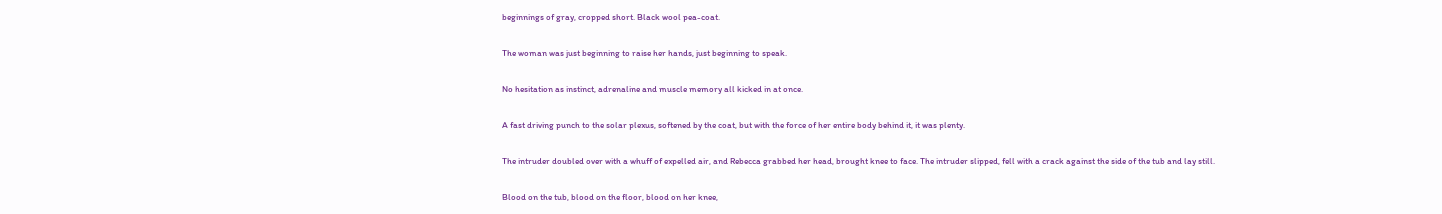beginnings of gray, cropped short. Black wool pea-coat.

The woman was just beginning to raise her hands, just beginning to speak.

No hesitation as instinct, adrenaline and muscle memory all kicked in at once.

A fast driving punch to the solar plexus, softened by the coat, but with the force of her entire body behind it, it was plenty.

The intruder doubled over with a whuff of expelled air, and Rebecca grabbed her head, brought knee to face. The intruder slipped, fell with a crack against the side of the tub and lay still.

Blood on the tub, blood on the floor, blood on her knee,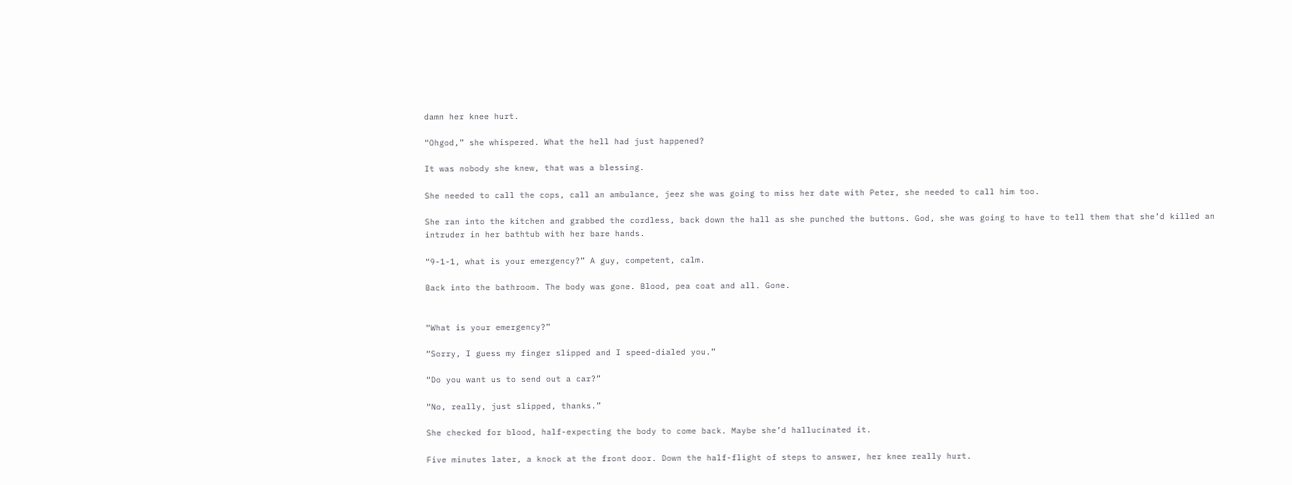damn her knee hurt.

“Ohgod,” she whispered. What the hell had just happened?

It was nobody she knew, that was a blessing.

She needed to call the cops, call an ambulance, jeez she was going to miss her date with Peter, she needed to call him too.

She ran into the kitchen and grabbed the cordless, back down the hall as she punched the buttons. God, she was going to have to tell them that she’d killed an intruder in her bathtub with her bare hands.

“9-1-1, what is your emergency?” A guy, competent, calm.

Back into the bathroom. The body was gone. Blood, pea coat and all. Gone.


“What is your emergency?”

“Sorry, I guess my finger slipped and I speed-dialed you.”

“Do you want us to send out a car?”

“No, really, just slipped, thanks.”

She checked for blood, half-expecting the body to come back. Maybe she’d hallucinated it.

Five minutes later, a knock at the front door. Down the half-flight of steps to answer, her knee really hurt.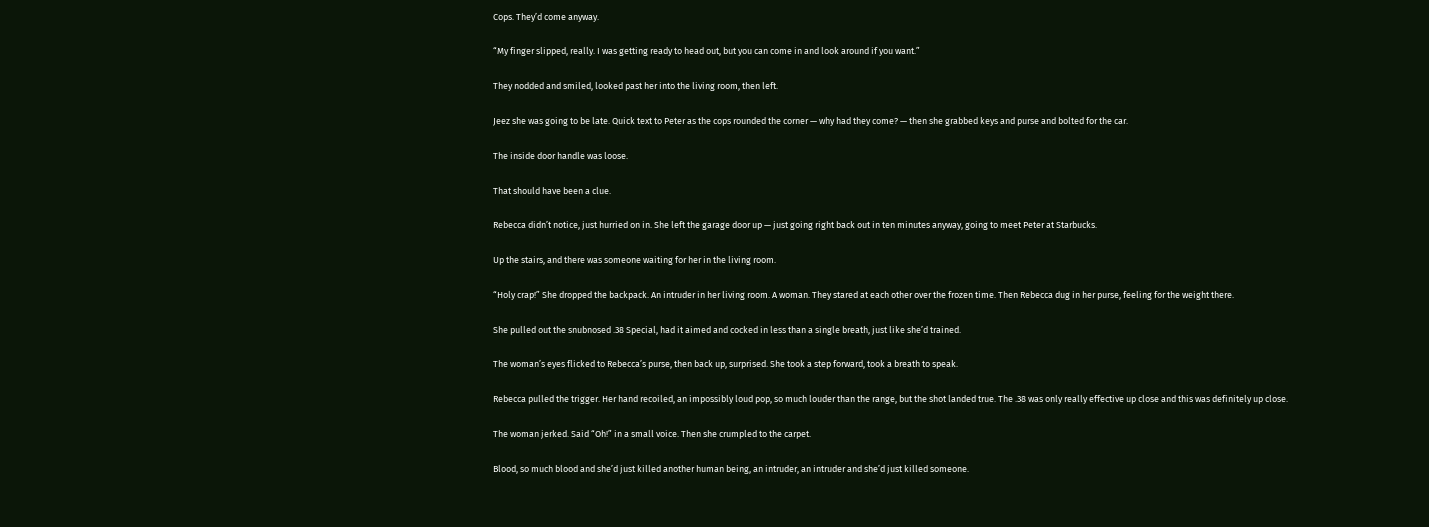Cops. They’d come anyway.

“My finger slipped, really. I was getting ready to head out, but you can come in and look around if you want.”

They nodded and smiled, looked past her into the living room, then left.

Jeez she was going to be late. Quick text to Peter as the cops rounded the corner — why had they come? — then she grabbed keys and purse and bolted for the car.

The inside door handle was loose.

That should have been a clue.

Rebecca didn’t notice, just hurried on in. She left the garage door up — just going right back out in ten minutes anyway, going to meet Peter at Starbucks.

Up the stairs, and there was someone waiting for her in the living room.

“Holy crap!” She dropped the backpack. An intruder in her living room. A woman. They stared at each other over the frozen time. Then Rebecca dug in her purse, feeling for the weight there.

She pulled out the snubnosed .38 Special, had it aimed and cocked in less than a single breath, just like she’d trained.

The woman’s eyes flicked to Rebecca’s purse, then back up, surprised. She took a step forward, took a breath to speak.

Rebecca pulled the trigger. Her hand recoiled, an impossibly loud pop, so much louder than the range, but the shot landed true. The .38 was only really effective up close and this was definitely up close.

The woman jerked. Said “Oh!” in a small voice. Then she crumpled to the carpet.

Blood, so much blood and she’d just killed another human being, an intruder, an intruder and she’d just killed someone.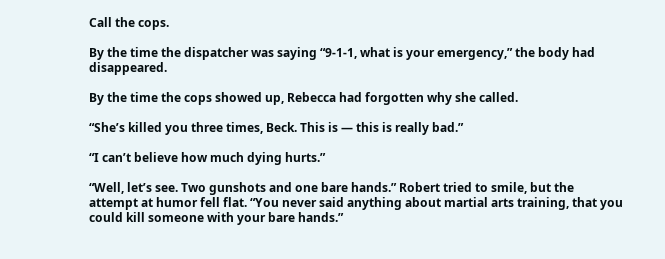Call the cops.

By the time the dispatcher was saying “9-1-1, what is your emergency,” the body had disappeared.

By the time the cops showed up, Rebecca had forgotten why she called.

“She’s killed you three times, Beck. This is — this is really bad.”

“I can’t believe how much dying hurts.”

“Well, let’s see. Two gunshots and one bare hands.” Robert tried to smile, but the attempt at humor fell flat. “You never said anything about martial arts training, that you could kill someone with your bare hands.”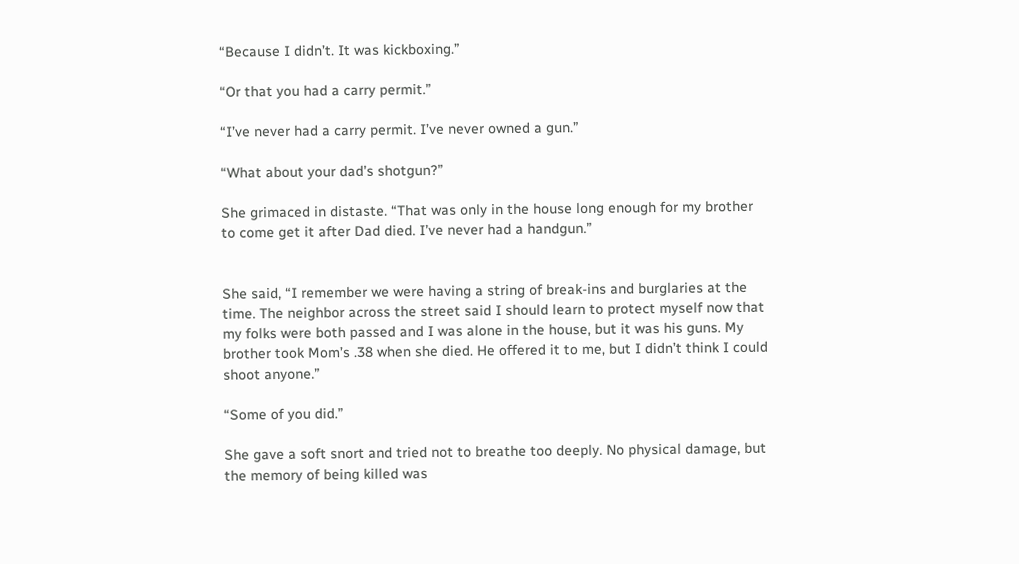“Because I didn’t. It was kickboxing.”

“Or that you had a carry permit.”

“I’ve never had a carry permit. I’ve never owned a gun.”

“What about your dad’s shotgun?”

She grimaced in distaste. “That was only in the house long enough for my brother to come get it after Dad died. I’ve never had a handgun.”


She said, “I remember we were having a string of break-ins and burglaries at the time. The neighbor across the street said I should learn to protect myself now that my folks were both passed and I was alone in the house, but it was his guns. My brother took Mom’s .38 when she died. He offered it to me, but I didn’t think I could shoot anyone.”

“Some of you did.”

She gave a soft snort and tried not to breathe too deeply. No physical damage, but the memory of being killed was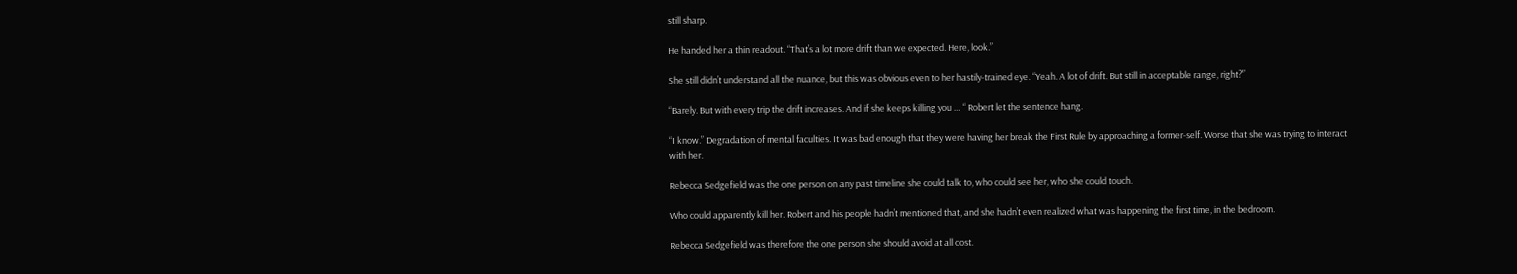still sharp.

He handed her a thin readout. “That’s a lot more drift than we expected. Here, look.”

She still didn’t understand all the nuance, but this was obvious even to her hastily-trained eye. “Yeah. A lot of drift. But still in acceptable range, right?”

“Barely. But with every trip the drift increases. And if she keeps killing you … “ Robert let the sentence hang.

“I know.” Degradation of mental faculties. It was bad enough that they were having her break the First Rule by approaching a former-self. Worse that she was trying to interact with her.

Rebecca Sedgefield was the one person on any past timeline she could talk to, who could see her, who she could touch.

Who could apparently kill her. Robert and his people hadn’t mentioned that, and she hadn’t even realized what was happening the first time, in the bedroom.

Rebecca Sedgefield was therefore the one person she should avoid at all cost.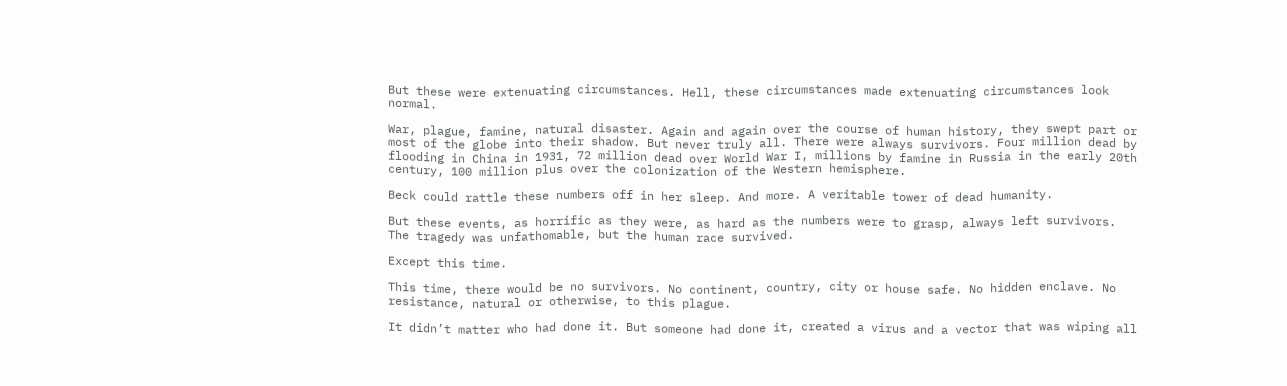But these were extenuating circumstances. Hell, these circumstances made extenuating circumstances look normal.

War, plague, famine, natural disaster. Again and again over the course of human history, they swept part or most of the globe into their shadow. But never truly all. There were always survivors. Four million dead by flooding in China in 1931, 72 million dead over World War I, millions by famine in Russia in the early 20th century, 100 million plus over the colonization of the Western hemisphere.

Beck could rattle these numbers off in her sleep. And more. A veritable tower of dead humanity.

But these events, as horrific as they were, as hard as the numbers were to grasp, always left survivors. The tragedy was unfathomable, but the human race survived.

Except this time.

This time, there would be no survivors. No continent, country, city or house safe. No hidden enclave. No resistance, natural or otherwise, to this plague.

It didn’t matter who had done it. But someone had done it, created a virus and a vector that was wiping all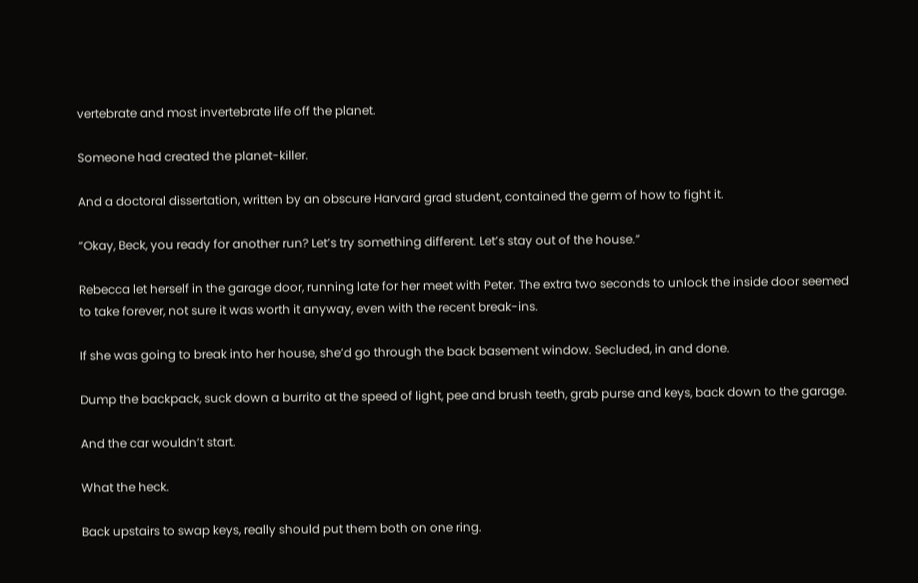vertebrate and most invertebrate life off the planet.

Someone had created the planet-killer.

And a doctoral dissertation, written by an obscure Harvard grad student, contained the germ of how to fight it.

“Okay, Beck, you ready for another run? Let’s try something different. Let’s stay out of the house.”

Rebecca let herself in the garage door, running late for her meet with Peter. The extra two seconds to unlock the inside door seemed to take forever, not sure it was worth it anyway, even with the recent break-ins.

If she was going to break into her house, she’d go through the back basement window. Secluded, in and done.

Dump the backpack, suck down a burrito at the speed of light, pee and brush teeth, grab purse and keys, back down to the garage.

And the car wouldn’t start.

What the heck.

Back upstairs to swap keys, really should put them both on one ring.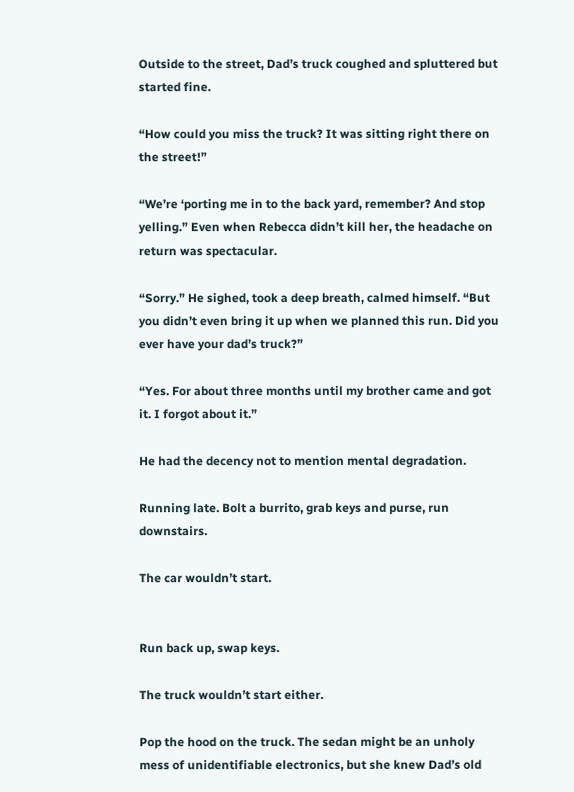Outside to the street, Dad’s truck coughed and spluttered but started fine.

“How could you miss the truck? It was sitting right there on the street!”

“We’re ‘porting me in to the back yard, remember? And stop yelling.” Even when Rebecca didn’t kill her, the headache on return was spectacular.

“Sorry.” He sighed, took a deep breath, calmed himself. “But you didn’t even bring it up when we planned this run. Did you ever have your dad’s truck?”

“Yes. For about three months until my brother came and got it. I forgot about it.”

He had the decency not to mention mental degradation.

Running late. Bolt a burrito, grab keys and purse, run downstairs.

The car wouldn’t start.


Run back up, swap keys.

The truck wouldn’t start either.

Pop the hood on the truck. The sedan might be an unholy mess of unidentifiable electronics, but she knew Dad’s old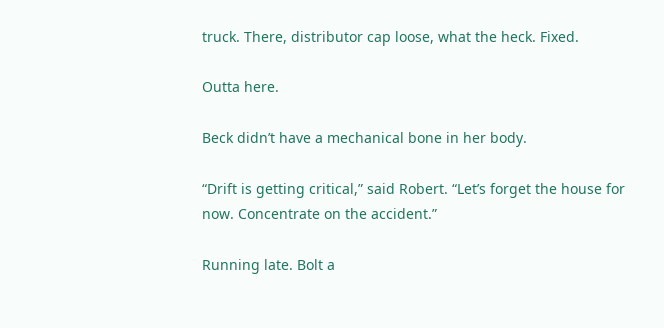truck. There, distributor cap loose, what the heck. Fixed.

Outta here.

Beck didn’t have a mechanical bone in her body.

“Drift is getting critical,” said Robert. “Let’s forget the house for now. Concentrate on the accident.”

Running late. Bolt a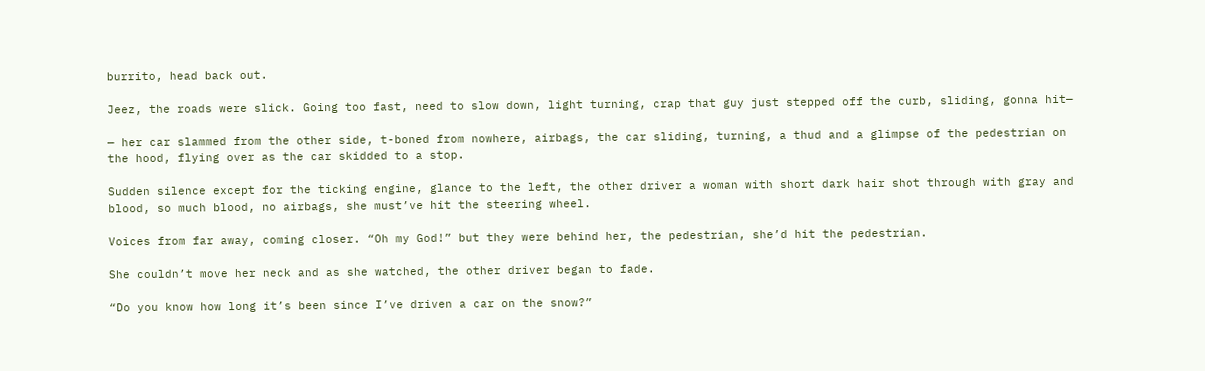burrito, head back out.

Jeez, the roads were slick. Going too fast, need to slow down, light turning, crap that guy just stepped off the curb, sliding, gonna hit—

— her car slammed from the other side, t-boned from nowhere, airbags, the car sliding, turning, a thud and a glimpse of the pedestrian on the hood, flying over as the car skidded to a stop.

Sudden silence except for the ticking engine, glance to the left, the other driver a woman with short dark hair shot through with gray and blood, so much blood, no airbags, she must’ve hit the steering wheel.

Voices from far away, coming closer. “Oh my God!” but they were behind her, the pedestrian, she’d hit the pedestrian.

She couldn’t move her neck and as she watched, the other driver began to fade.

“Do you know how long it’s been since I’ve driven a car on the snow?”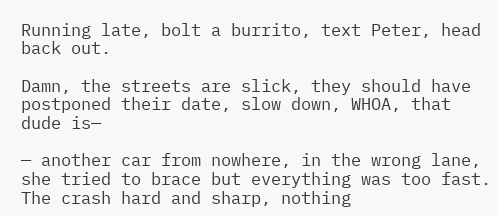Running late, bolt a burrito, text Peter, head back out.

Damn, the streets are slick, they should have postponed their date, slow down, WHOA, that dude is—

— another car from nowhere, in the wrong lane, she tried to brace but everything was too fast. The crash hard and sharp, nothing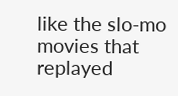like the slo-mo movies that replayed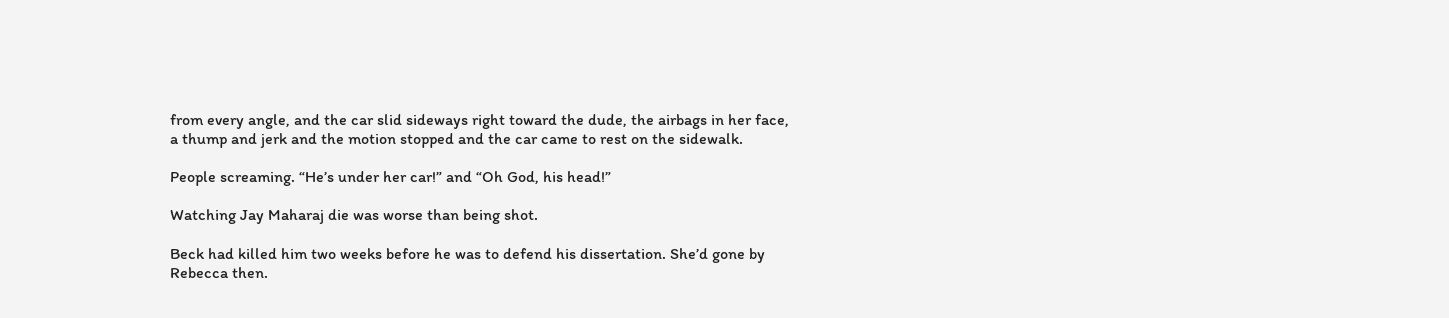from every angle, and the car slid sideways right toward the dude, the airbags in her face, a thump and jerk and the motion stopped and the car came to rest on the sidewalk.

People screaming. “He’s under her car!” and “Oh God, his head!”

Watching Jay Maharaj die was worse than being shot.

Beck had killed him two weeks before he was to defend his dissertation. She’d gone by Rebecca then.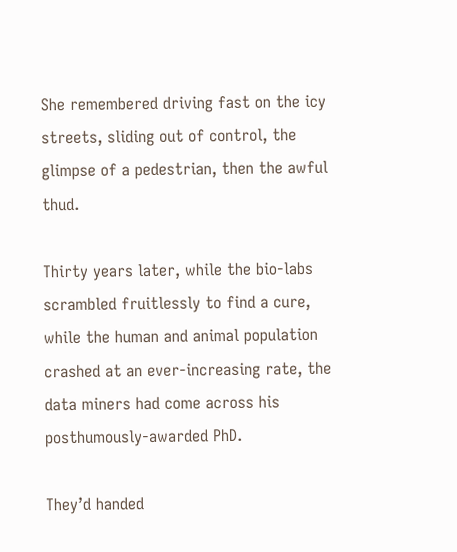She remembered driving fast on the icy streets, sliding out of control, the glimpse of a pedestrian, then the awful thud.

Thirty years later, while the bio-labs scrambled fruitlessly to find a cure, while the human and animal population crashed at an ever-increasing rate, the data miners had come across his posthumously-awarded PhD.

They’d handed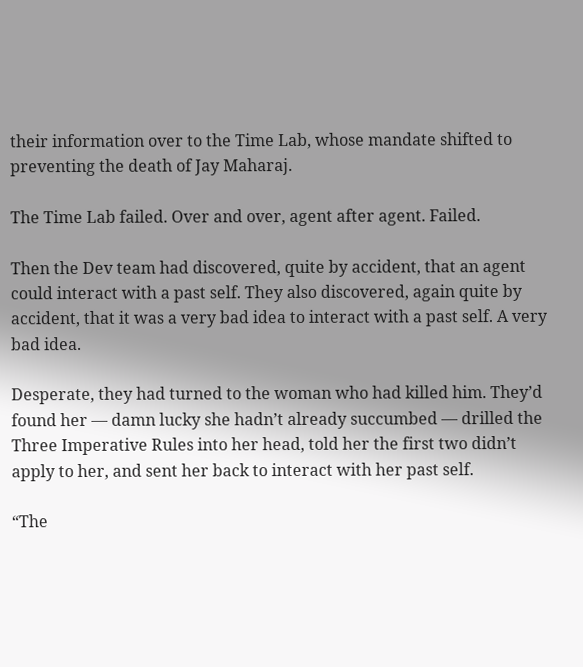their information over to the Time Lab, whose mandate shifted to preventing the death of Jay Maharaj.

The Time Lab failed. Over and over, agent after agent. Failed.

Then the Dev team had discovered, quite by accident, that an agent could interact with a past self. They also discovered, again quite by accident, that it was a very bad idea to interact with a past self. A very bad idea.

Desperate, they had turned to the woman who had killed him. They’d found her — damn lucky she hadn’t already succumbed — drilled the Three Imperative Rules into her head, told her the first two didn’t apply to her, and sent her back to interact with her past self.

“The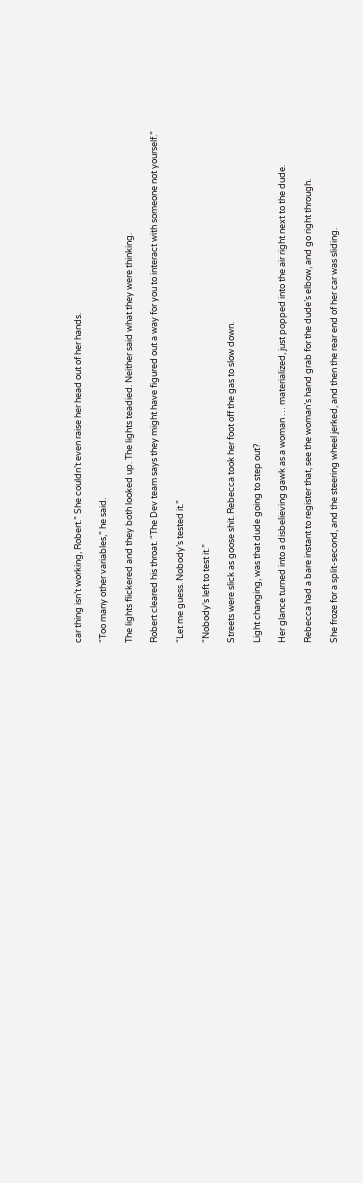car thing isn’t working, Robert.” She couldn’t even raise her head out of her hands.

“Too many other variables,” he said.

The lights flickered and they both looked up. The lights teadied. Neither said what they were thinking.

Robert cleared his throat. “The Dev team says they might have figured out a way for you to interact with someone not yourself.”

“Let me guess. Nobody’s tested it.”

“Nobody’s left to test it.”

Streets were slick as goose shit. Rebecca took her foot off the gas to slow down.

Light changing, was that dude going to step out?

Her glance turned into a disbelieving gawk as a woman … materialized, just popped into the air right next to the dude.

Rebecca had a bare instant to register that, see the woman’s hand grab for the dude’s elbow, and go right through.

She froze for a split-second, and the steering wheel jerked, and then the rear end of her car was sliding.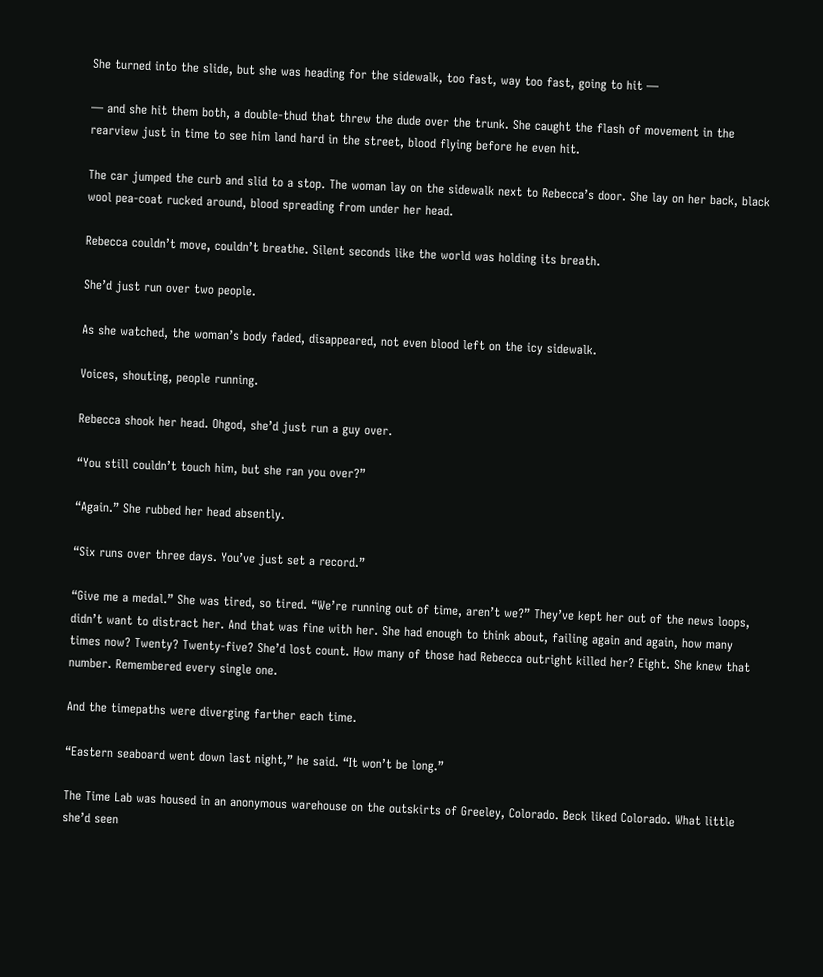She turned into the slide, but she was heading for the sidewalk, too fast, way too fast, going to hit —

— and she hit them both, a double-thud that threw the dude over the trunk. She caught the flash of movement in the rearview just in time to see him land hard in the street, blood flying before he even hit.

The car jumped the curb and slid to a stop. The woman lay on the sidewalk next to Rebecca’s door. She lay on her back, black wool pea-coat rucked around, blood spreading from under her head.

Rebecca couldn’t move, couldn’t breathe. Silent seconds like the world was holding its breath.

She’d just run over two people.

As she watched, the woman’s body faded, disappeared, not even blood left on the icy sidewalk.

Voices, shouting, people running.

Rebecca shook her head. Ohgod, she’d just run a guy over.

“You still couldn’t touch him, but she ran you over?”

“Again.” She rubbed her head absently.

“Six runs over three days. You’ve just set a record.”

“Give me a medal.” She was tired, so tired. “We’re running out of time, aren’t we?” They’ve kept her out of the news loops, didn’t want to distract her. And that was fine with her. She had enough to think about, failing again and again, how many times now? Twenty? Twenty-five? She’d lost count. How many of those had Rebecca outright killed her? Eight. She knew that number. Remembered every single one.

And the timepaths were diverging farther each time.

“Eastern seaboard went down last night,” he said. “It won’t be long.”

The Time Lab was housed in an anonymous warehouse on the outskirts of Greeley, Colorado. Beck liked Colorado. What little she’d seen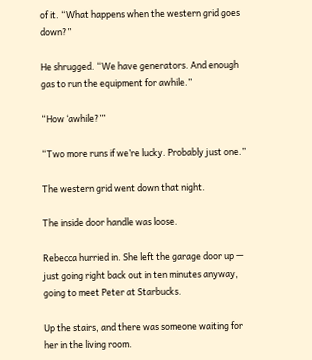of it. “What happens when the western grid goes down?”

He shrugged. “We have generators. And enough gas to run the equipment for awhile.”

“How ‘awhile?’”

“Two more runs if we’re lucky. Probably just one.”

The western grid went down that night.

The inside door handle was loose.

Rebecca hurried in. She left the garage door up — just going right back out in ten minutes anyway, going to meet Peter at Starbucks.

Up the stairs, and there was someone waiting for her in the living room.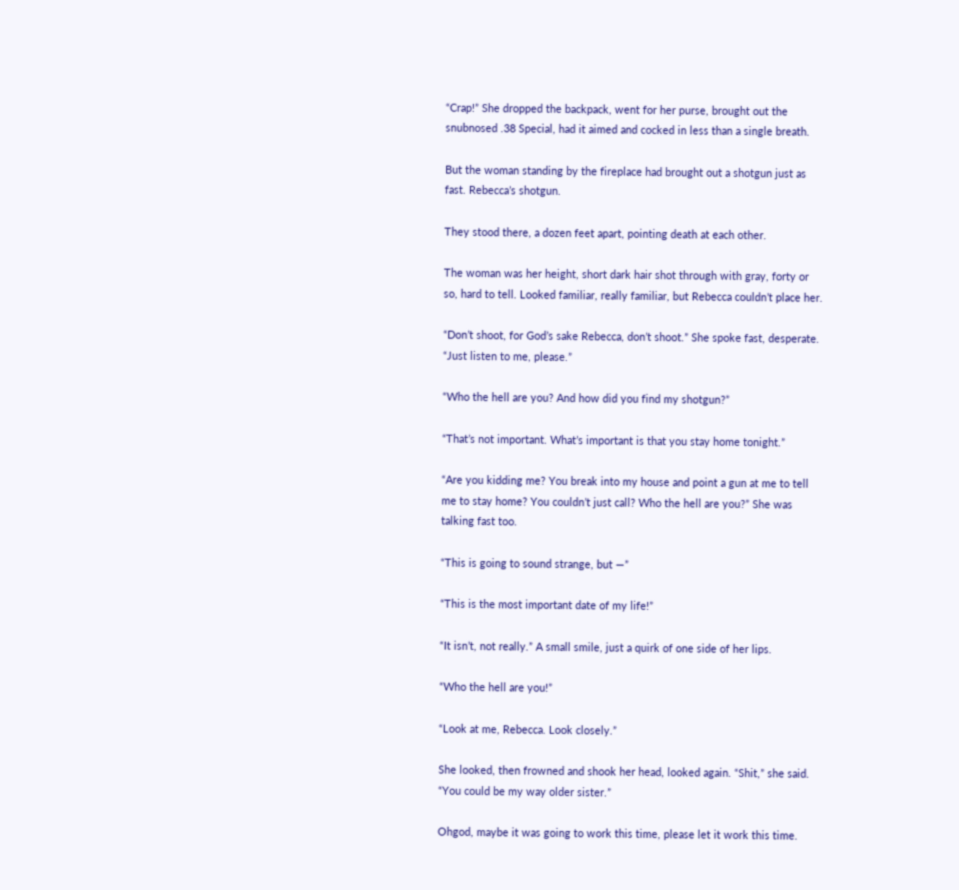“Crap!” She dropped the backpack, went for her purse, brought out the snubnosed .38 Special, had it aimed and cocked in less than a single breath.

But the woman standing by the fireplace had brought out a shotgun just as fast. Rebecca’s shotgun.

They stood there, a dozen feet apart, pointing death at each other.

The woman was her height, short dark hair shot through with gray, forty or so, hard to tell. Looked familiar, really familiar, but Rebecca couldn’t place her.

“Don’t shoot, for God’s sake Rebecca, don’t shoot.” She spoke fast, desperate. “Just listen to me, please.”

“Who the hell are you? And how did you find my shotgun?”

“That’s not important. What’s important is that you stay home tonight.”

“Are you kidding me? You break into my house and point a gun at me to tell me to stay home? You couldn’t just call? Who the hell are you?” She was talking fast too.

“This is going to sound strange, but —”

“This is the most important date of my life!”

“It isn’t, not really.” A small smile, just a quirk of one side of her lips.

“Who the hell are you!”

“Look at me, Rebecca. Look closely.”

She looked, then frowned and shook her head, looked again. “Shit,” she said. “You could be my way older sister.”

Ohgod, maybe it was going to work this time, please let it work this time.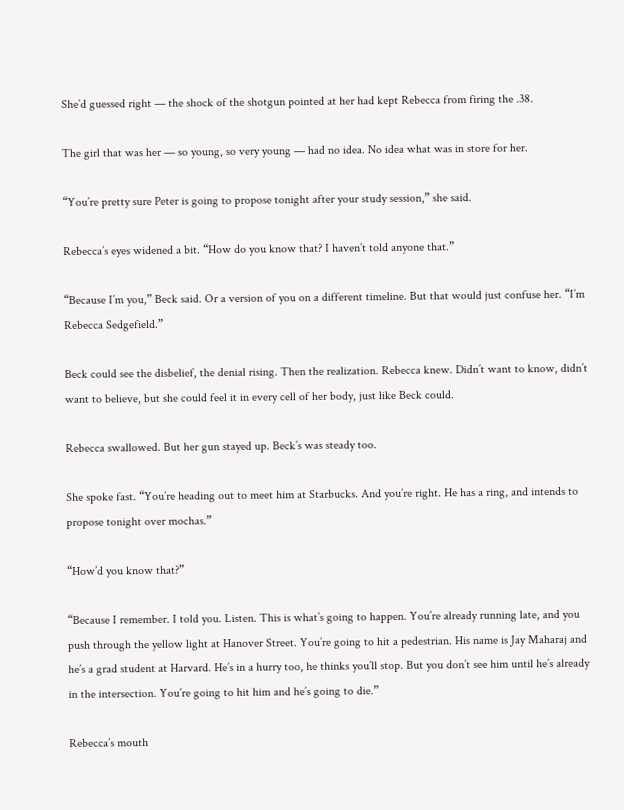She’d guessed right — the shock of the shotgun pointed at her had kept Rebecca from firing the .38.

The girl that was her — so young, so very young — had no idea. No idea what was in store for her.

“You’re pretty sure Peter is going to propose tonight after your study session,” she said.

Rebecca’s eyes widened a bit. “How do you know that? I haven’t told anyone that.”

“Because I’m you,” Beck said. Or a version of you on a different timeline. But that would just confuse her. “I’m Rebecca Sedgefield.”

Beck could see the disbelief, the denial rising. Then the realization. Rebecca knew. Didn’t want to know, didn’t want to believe, but she could feel it in every cell of her body, just like Beck could.

Rebecca swallowed. But her gun stayed up. Beck’s was steady too.

She spoke fast. “You’re heading out to meet him at Starbucks. And you’re right. He has a ring, and intends to propose tonight over mochas.”

“How’d you know that?”

“Because I remember. I told you. Listen. This is what’s going to happen. You’re already running late, and you push through the yellow light at Hanover Street. You’re going to hit a pedestrian. His name is Jay Maharaj and he’s a grad student at Harvard. He’s in a hurry too, he thinks you’ll stop. But you don’t see him until he’s already in the intersection. You’re going to hit him and he’s going to die.”

Rebecca’s mouth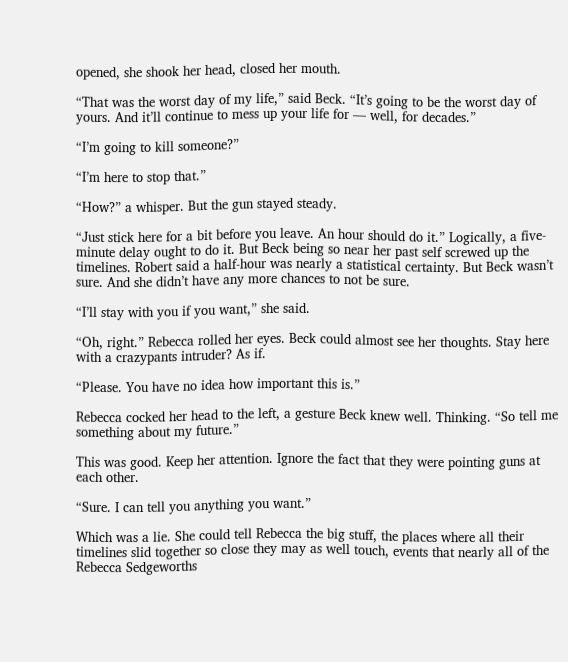opened, she shook her head, closed her mouth.

“That was the worst day of my life,” said Beck. “It’s going to be the worst day of yours. And it’ll continue to mess up your life for — well, for decades.”

“I’m going to kill someone?”

“I’m here to stop that.”

“How?” a whisper. But the gun stayed steady.

“Just stick here for a bit before you leave. An hour should do it.” Logically, a five-minute delay ought to do it. But Beck being so near her past self screwed up the timelines. Robert said a half-hour was nearly a statistical certainty. But Beck wasn’t sure. And she didn’t have any more chances to not be sure.

“I’ll stay with you if you want,” she said.

“Oh, right.” Rebecca rolled her eyes. Beck could almost see her thoughts. Stay here with a crazypants intruder? As if.

“Please. You have no idea how important this is.”

Rebecca cocked her head to the left, a gesture Beck knew well. Thinking. “So tell me something about my future.”

This was good. Keep her attention. Ignore the fact that they were pointing guns at each other.

“Sure. I can tell you anything you want.”

Which was a lie. She could tell Rebecca the big stuff, the places where all their timelines slid together so close they may as well touch, events that nearly all of the Rebecca Sedgeworths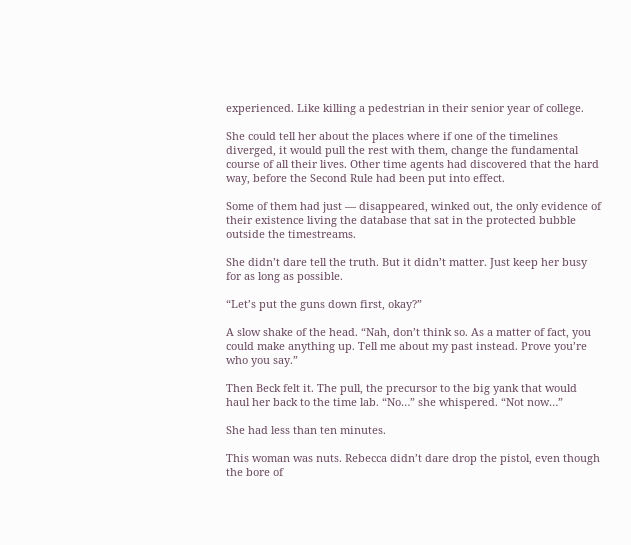experienced. Like killing a pedestrian in their senior year of college.

She could tell her about the places where if one of the timelines diverged, it would pull the rest with them, change the fundamental course of all their lives. Other time agents had discovered that the hard way, before the Second Rule had been put into effect.

Some of them had just — disappeared, winked out, the only evidence of their existence living the database that sat in the protected bubble outside the timestreams.

She didn’t dare tell the truth. But it didn’t matter. Just keep her busy for as long as possible.

“Let’s put the guns down first, okay?”

A slow shake of the head. “Nah, don’t think so. As a matter of fact, you could make anything up. Tell me about my past instead. Prove you’re who you say.”

Then Beck felt it. The pull, the precursor to the big yank that would haul her back to the time lab. “No…” she whispered. “Not now…”

She had less than ten minutes.

This woman was nuts. Rebecca didn’t dare drop the pistol, even though the bore of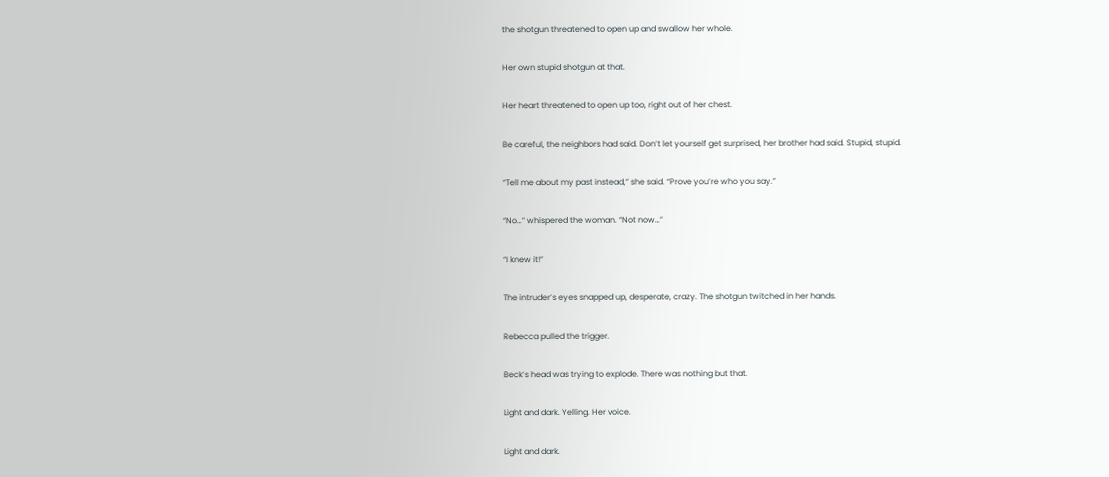the shotgun threatened to open up and swallow her whole.

Her own stupid shotgun at that.

Her heart threatened to open up too, right out of her chest.

Be careful, the neighbors had said. Don’t let yourself get surprised, her brother had said. Stupid, stupid.

“Tell me about my past instead,” she said. “Prove you’re who you say.”

“No…” whispered the woman. “Not now…”

“I knew it!”

The intruder’s eyes snapped up, desperate, crazy. The shotgun twitched in her hands.

Rebecca pulled the trigger.

Beck’s head was trying to explode. There was nothing but that.

Light and dark. Yelling. Her voice.

Light and dark.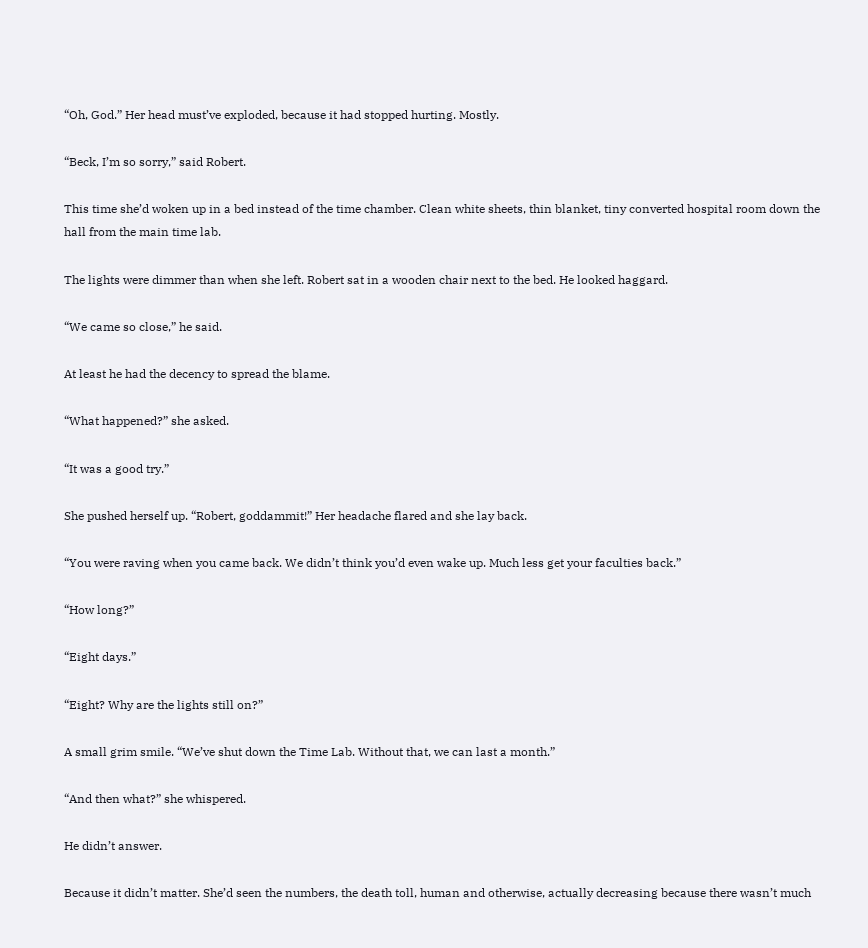“Oh, God.” Her head must’ve exploded, because it had stopped hurting. Mostly.

“Beck, I’m so sorry,” said Robert.

This time she’d woken up in a bed instead of the time chamber. Clean white sheets, thin blanket, tiny converted hospital room down the hall from the main time lab.

The lights were dimmer than when she left. Robert sat in a wooden chair next to the bed. He looked haggard.

“We came so close,” he said.

At least he had the decency to spread the blame.

“What happened?” she asked.

“It was a good try.”

She pushed herself up. “Robert, goddammit!” Her headache flared and she lay back.

“You were raving when you came back. We didn’t think you’d even wake up. Much less get your faculties back.”

“How long?”

“Eight days.”

“Eight? Why are the lights still on?”

A small grim smile. “We’ve shut down the Time Lab. Without that, we can last a month.”

“And then what?” she whispered.

He didn’t answer.

Because it didn’t matter. She’d seen the numbers, the death toll, human and otherwise, actually decreasing because there wasn’t much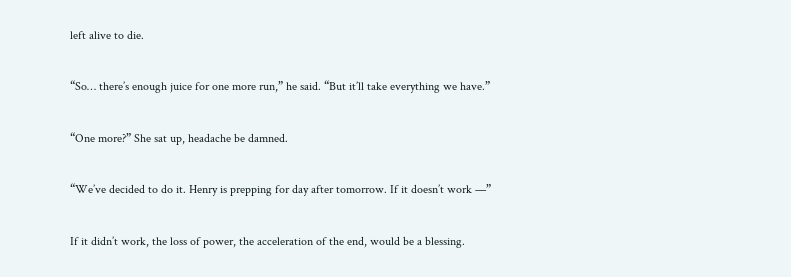left alive to die.

“So… there’s enough juice for one more run,” he said. “But it’ll take everything we have.”

“One more?” She sat up, headache be damned.

“We’ve decided to do it. Henry is prepping for day after tomorrow. If it doesn’t work —”

If it didn’t work, the loss of power, the acceleration of the end, would be a blessing.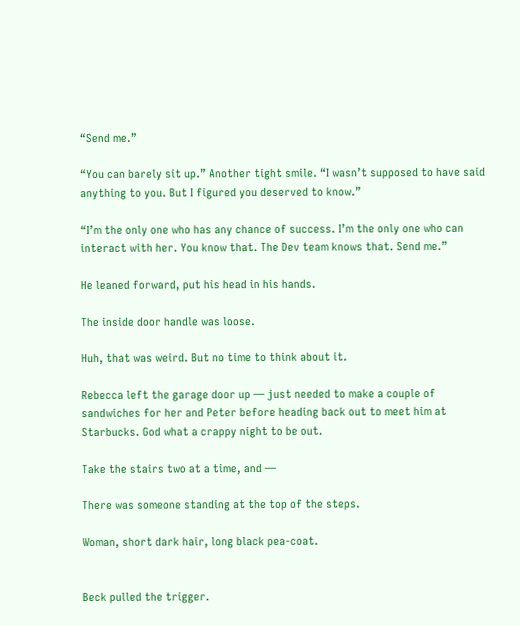“Send me.”

“You can barely sit up.” Another tight smile. “I wasn’t supposed to have said anything to you. But I figured you deserved to know.”

“I’m the only one who has any chance of success. I’m the only one who can interact with her. You know that. The Dev team knows that. Send me.”

He leaned forward, put his head in his hands.

The inside door handle was loose.

Huh, that was weird. But no time to think about it.

Rebecca left the garage door up — just needed to make a couple of sandwiches for her and Peter before heading back out to meet him at Starbucks. God what a crappy night to be out.

Take the stairs two at a time, and —

There was someone standing at the top of the steps.

Woman, short dark hair, long black pea-coat.


Beck pulled the trigger.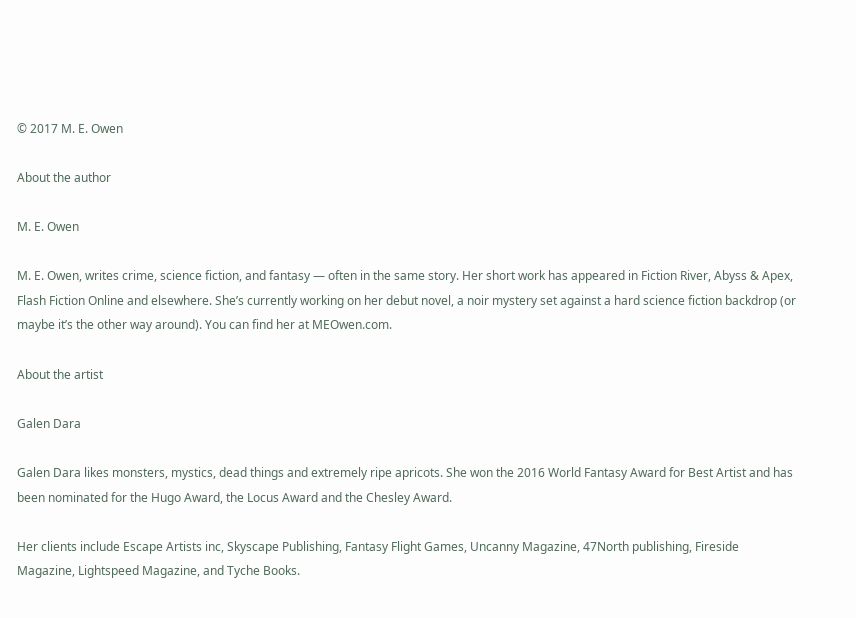© 2017 M. E. Owen

About the author

M. E. Owen

M. E. Owen, writes crime, science fiction, and fantasy — often in the same story. Her short work has appeared in Fiction River, Abyss & Apex, Flash Fiction Online and elsewhere. She’s currently working on her debut novel, a noir mystery set against a hard science fiction backdrop (or maybe it’s the other way around). You can find her at MEOwen.com.

About the artist

Galen Dara

Galen Dara likes monsters, mystics, dead things and extremely ripe apricots. She won the 2016 World Fantasy Award for Best Artist and has been nominated for the Hugo Award, the Locus Award and the Chesley Award.

Her clients include Escape Artists inc, Skyscape Publishing, Fantasy Flight Games, Uncanny Magazine, 47North publishing, Fireside Magazine, Lightspeed Magazine, and Tyche Books.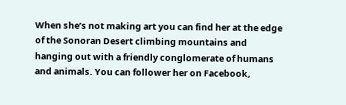When she’s not making art you can find her at the edge of the Sonoran Desert climbing mountains and hanging out with a friendly conglomerate of humans and animals. You can follower her on Facebook,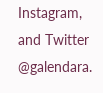Instagram, and Twitter @galendara.